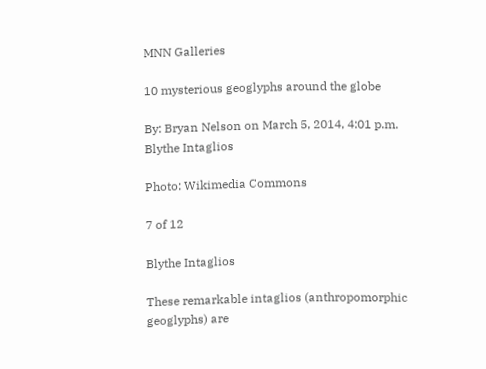MNN Galleries

10 mysterious geoglyphs around the globe

By: Bryan Nelson on March 5, 2014, 4:01 p.m.
Blythe Intaglios

Photo: Wikimedia Commons

7 of 12

Blythe Intaglios

These remarkable intaglios (anthropomorphic geoglyphs) are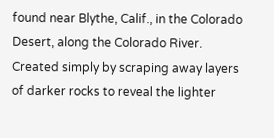found near Blythe, Calif., in the Colorado Desert, along the Colorado River. Created simply by scraping away layers of darker rocks to reveal the lighter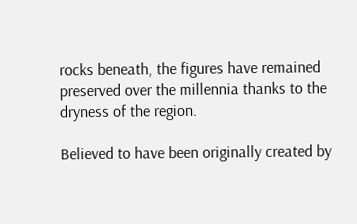rocks beneath, the figures have remained preserved over the millennia thanks to the dryness of the region.

Believed to have been originally created by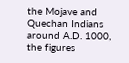the Mojave and Quechan Indians around A.D. 1000, the figures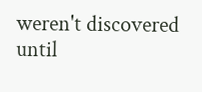weren't discovered until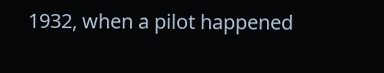1932, when a pilot happened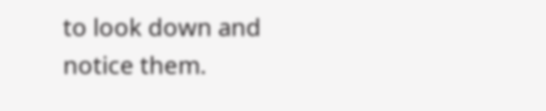to look down and notice them.